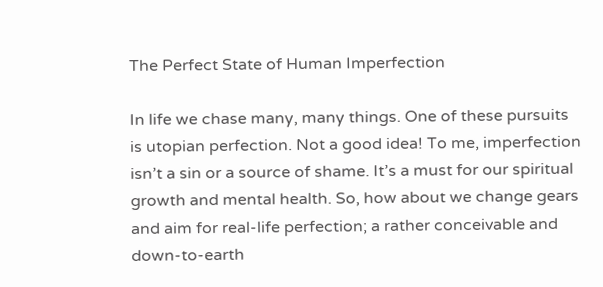The Perfect State of Human Imperfection

In life we chase many, many things. One of these pursuits is utopian perfection. Not a good idea! To me, imperfection isn’t a sin or a source of shame. It’s a must for our spiritual growth and mental health. So, how about we change gears and aim for real-life perfection; a rather conceivable and down-to-earth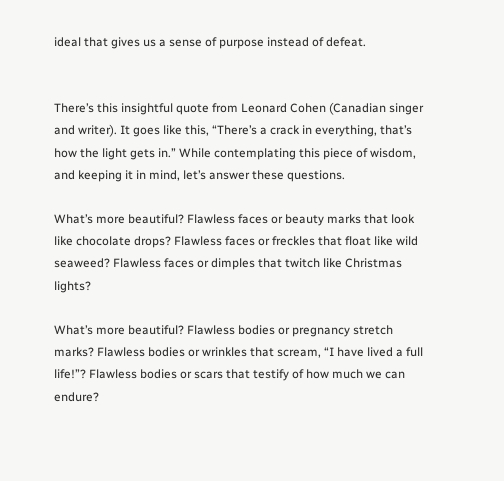ideal that gives us a sense of purpose instead of defeat.


There’s this insightful quote from Leonard Cohen (Canadian singer and writer). It goes like this, “There’s a crack in everything, that’s how the light gets in.” While contemplating this piece of wisdom, and keeping it in mind, let’s answer these questions.

What’s more beautiful? Flawless faces or beauty marks that look like chocolate drops? Flawless faces or freckles that float like wild seaweed? Flawless faces or dimples that twitch like Christmas lights?

What’s more beautiful? Flawless bodies or pregnancy stretch marks? Flawless bodies or wrinkles that scream, “I have lived a full life!”? Flawless bodies or scars that testify of how much we can endure?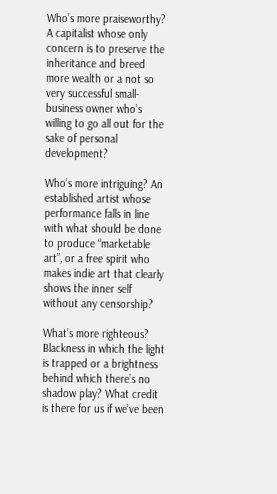Who’s more praiseworthy? A capitalist whose only concern is to preserve the inheritance and breed more wealth or a not so very successful small-business owner who’s willing to go all out for the sake of personal development?

Who’s more intriguing? An established artist whose performance falls in line with what should be done to produce “marketable art”, or a free spirit who makes indie art that clearly shows the inner self without any censorship?

What’s more righteous? Blackness in which the light is trapped or a brightness behind which there’s no shadow play? What credit is there for us if we’ve been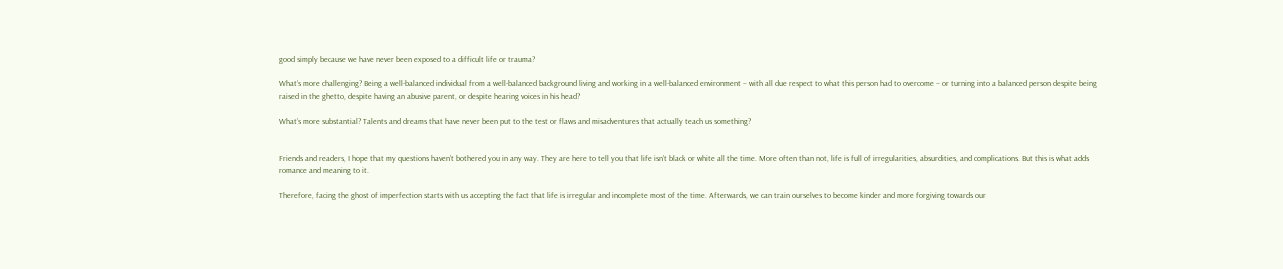good simply because we have never been exposed to a difficult life or trauma?

What’s more challenging? Being a well-balanced individual from a well-balanced background living and working in a well-balanced environment – with all due respect to what this person had to overcome – or turning into a balanced person despite being raised in the ghetto, despite having an abusive parent, or despite hearing voices in his head?

What’s more substantial? Talents and dreams that have never been put to the test or flaws and misadventures that actually teach us something?


Friends and readers, I hope that my questions haven’t bothered you in any way. They are here to tell you that life isn’t black or white all the time. More often than not, life is full of irregularities, absurdities, and complications. But this is what adds romance and meaning to it.

Therefore, facing the ghost of imperfection starts with us accepting the fact that life is irregular and incomplete most of the time. Afterwards, we can train ourselves to become kinder and more forgiving towards our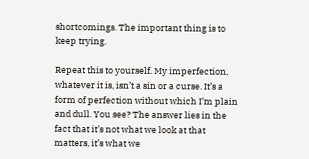shortcomings. The important thing is to keep trying.

Repeat this to yourself. My imperfection, whatever it is, isn’t a sin or a curse. It’s a form of perfection without which I’m plain and dull. You see? The answer lies in the fact that it’s not what we look at that matters, it’s what we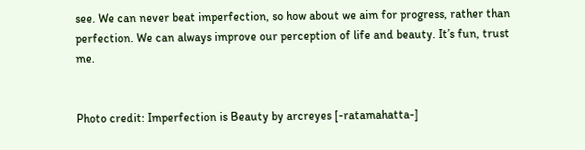see. We can never beat imperfection, so how about we aim for progress, rather than perfection. We can always improve our perception of life and beauty. It’s fun, trust me.


Photo credit: Imperfection is Beauty by arcreyes [-ratamahatta-]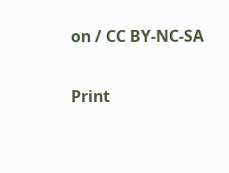on / CC BY-NC-SA

Print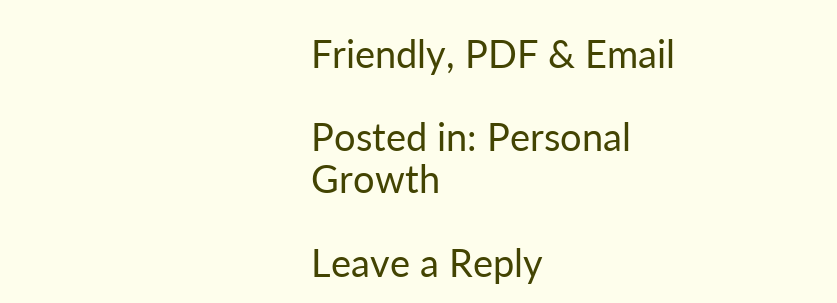Friendly, PDF & Email

Posted in: Personal Growth

Leave a Reply